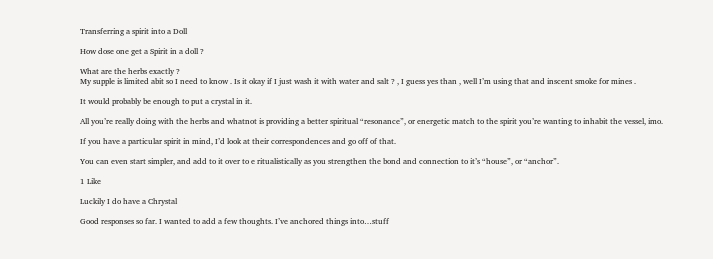Transferring a spirit into a Doll

How dose one get a Spirit in a doll ?

What are the herbs exactly ?
My supple is limited abit so I need to know . Is it okay if I just wash it with water and salt ? , I guess yes than , well I’m using that and inscent smoke for mines .

It would probably be enough to put a crystal in it.

All you’re really doing with the herbs and whatnot is providing a better spiritual “resonance”, or energetic match to the spirit you’re wanting to inhabit the vessel, imo.

If you have a particular spirit in mind, I’d look at their correspondences and go off of that.

You can even start simpler, and add to it over to e ritualistically as you strengthen the bond and connection to it’s “house”, or “anchor”.

1 Like

Luckily I do have a Chrystal

Good responses so far. I wanted to add a few thoughts. I’ve anchored things into…stuff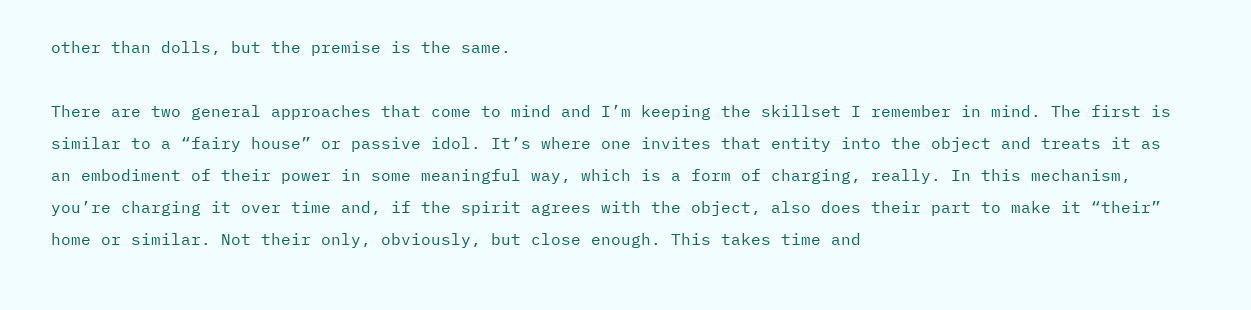other than dolls, but the premise is the same.

There are two general approaches that come to mind and I’m keeping the skillset I remember in mind. The first is similar to a “fairy house” or passive idol. It’s where one invites that entity into the object and treats it as an embodiment of their power in some meaningful way, which is a form of charging, really. In this mechanism, you’re charging it over time and, if the spirit agrees with the object, also does their part to make it “their” home or similar. Not their only, obviously, but close enough. This takes time and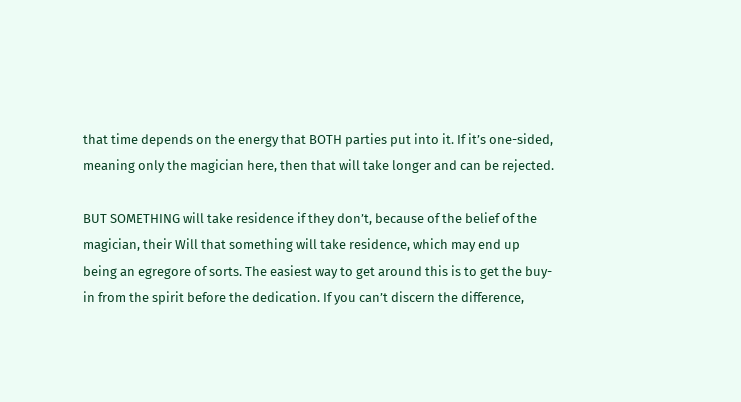that time depends on the energy that BOTH parties put into it. If it’s one-sided, meaning only the magician here, then that will take longer and can be rejected.

BUT SOMETHING will take residence if they don’t, because of the belief of the magician, their Will that something will take residence, which may end up being an egregore of sorts. The easiest way to get around this is to get the buy-in from the spirit before the dedication. If you can’t discern the difference,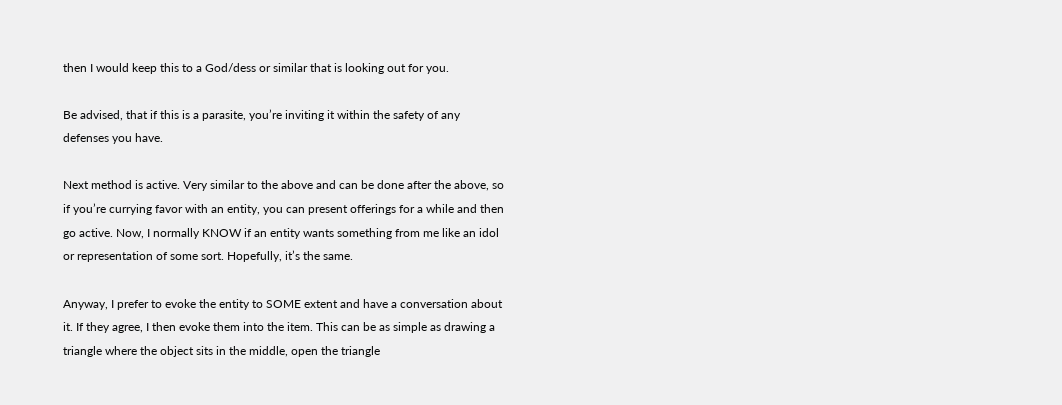then I would keep this to a God/dess or similar that is looking out for you.

Be advised, that if this is a parasite, you’re inviting it within the safety of any defenses you have.

Next method is active. Very similar to the above and can be done after the above, so if you’re currying favor with an entity, you can present offerings for a while and then go active. Now, I normally KNOW if an entity wants something from me like an idol or representation of some sort. Hopefully, it’s the same.

Anyway, I prefer to evoke the entity to SOME extent and have a conversation about it. If they agree, I then evoke them into the item. This can be as simple as drawing a triangle where the object sits in the middle, open the triangle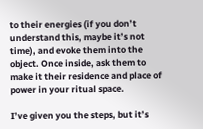to their energies (if you don’t understand this, maybe it’s not time), and evoke them into the object. Once inside, ask them to make it their residence and place of power in your ritual space.

I’ve given you the steps, but it’s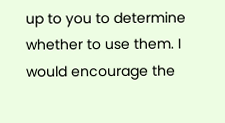up to you to determine whether to use them. I would encourage the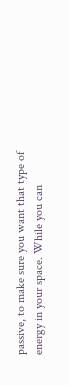passive, to make sure you want that type of energy in your space. While you can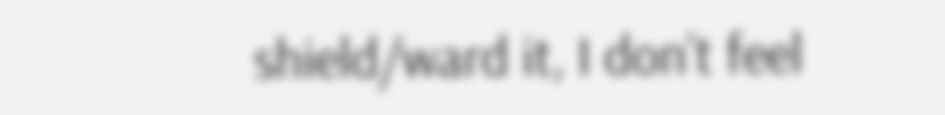shield/ward it, I don’t feel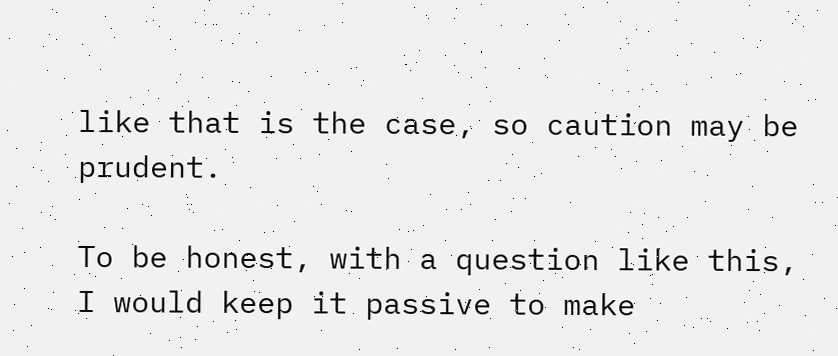like that is the case, so caution may be prudent.

To be honest, with a question like this, I would keep it passive to make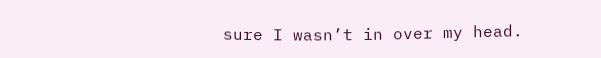sure I wasn’t in over my head.